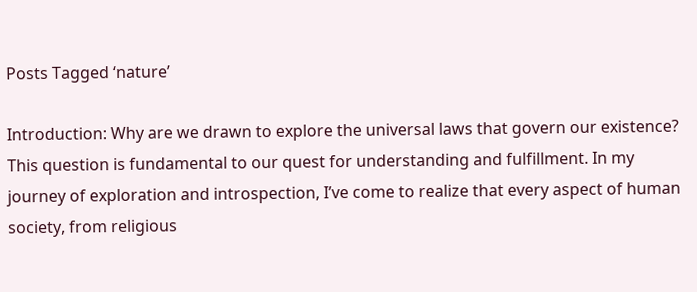Posts Tagged ‘nature’

Introduction: Why are we drawn to explore the universal laws that govern our existence? This question is fundamental to our quest for understanding and fulfillment. In my journey of exploration and introspection, I’ve come to realize that every aspect of human society, from religious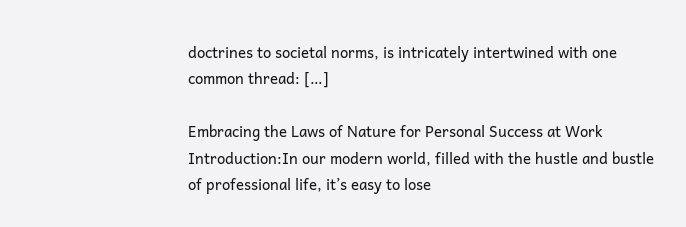doctrines to societal norms, is intricately intertwined with one common thread: […]

Embracing the Laws of Nature for Personal Success at Work Introduction:In our modern world, filled with the hustle and bustle of professional life, it’s easy to lose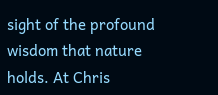sight of the profound wisdom that nature holds. At Chris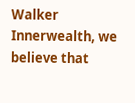Walker Innerwealth, we believe that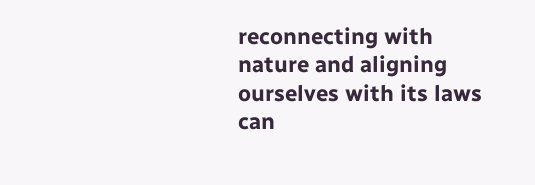reconnecting with nature and aligning ourselves with its laws can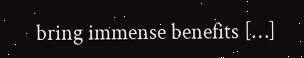bring immense benefits […]